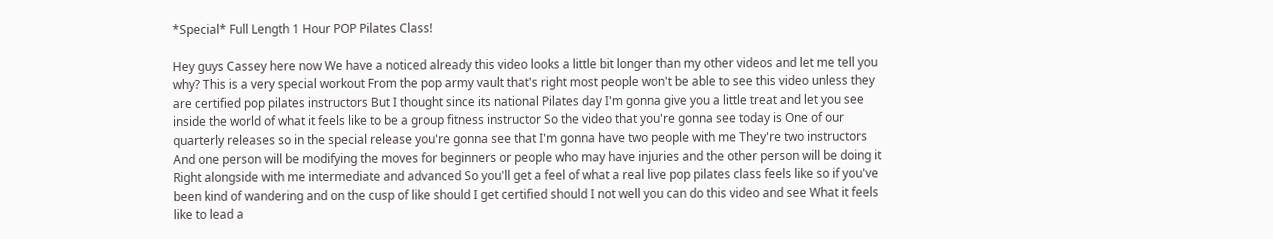*Special* Full Length 1 Hour POP Pilates Class!

Hey guys Cassey here now We have a noticed already this video looks a little bit longer than my other videos and let me tell you why? This is a very special workout From the pop army vault that's right most people won't be able to see this video unless they are certified pop pilates instructors But I thought since its national Pilates day I'm gonna give you a little treat and let you see inside the world of what it feels like to be a group fitness instructor So the video that you're gonna see today is One of our quarterly releases so in the special release you're gonna see that I'm gonna have two people with me They're two instructors And one person will be modifying the moves for beginners or people who may have injuries and the other person will be doing it Right alongside with me intermediate and advanced So you'll get a feel of what a real live pop pilates class feels like so if you've been kind of wandering and on the cusp of like should I get certified should I not well you can do this video and see What it feels like to lead a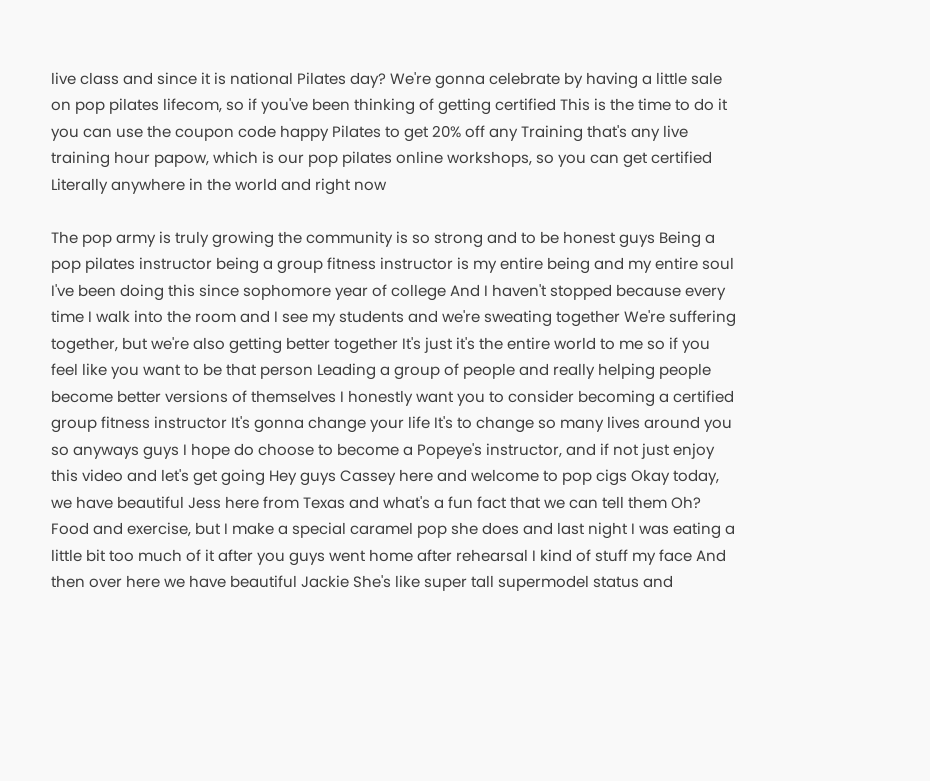live class and since it is national Pilates day? We're gonna celebrate by having a little sale on pop pilates lifecom, so if you've been thinking of getting certified This is the time to do it you can use the coupon code happy Pilates to get 20% off any Training that's any live training hour papow, which is our pop pilates online workshops, so you can get certified Literally anywhere in the world and right now

The pop army is truly growing the community is so strong and to be honest guys Being a pop pilates instructor being a group fitness instructor is my entire being and my entire soul I've been doing this since sophomore year of college And I haven't stopped because every time I walk into the room and I see my students and we're sweating together We're suffering together, but we're also getting better together It's just it's the entire world to me so if you feel like you want to be that person Leading a group of people and really helping people become better versions of themselves I honestly want you to consider becoming a certified group fitness instructor It's gonna change your life It's to change so many lives around you so anyways guys I hope do choose to become a Popeye's instructor, and if not just enjoy this video and let's get going Hey guys Cassey here and welcome to pop cigs Okay today, we have beautiful Jess here from Texas and what's a fun fact that we can tell them Oh? Food and exercise, but I make a special caramel pop she does and last night I was eating a little bit too much of it after you guys went home after rehearsal I kind of stuff my face And then over here we have beautiful Jackie She's like super tall supermodel status and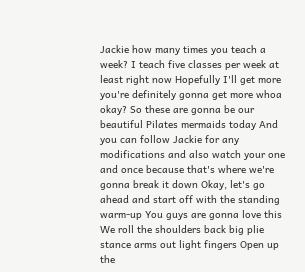Jackie how many times you teach a week? I teach five classes per week at least right now Hopefully I'll get more you're definitely gonna get more whoa okay? So these are gonna be our beautiful Pilates mermaids today And you can follow Jackie for any modifications and also watch your one and once because that's where we're gonna break it down Okay, let's go ahead and start off with the standing warm-up You guys are gonna love this We roll the shoulders back big plie stance arms out light fingers Open up the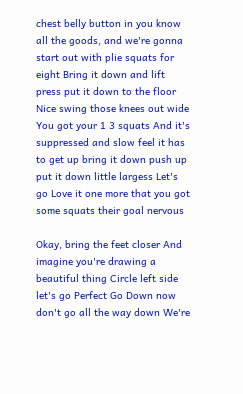chest belly button in you know all the goods, and we're gonna start out with plie squats for eight Bring it down and lift press put it down to the floor Nice swing those knees out wide You got your 1 3 squats And it's suppressed and slow feel it has to get up bring it down push up put it down little largess Let's go Love it one more that you got some squats their goal nervous

Okay, bring the feet closer And imagine you're drawing a beautiful thing Circle left side let's go Perfect Go Down now don't go all the way down We're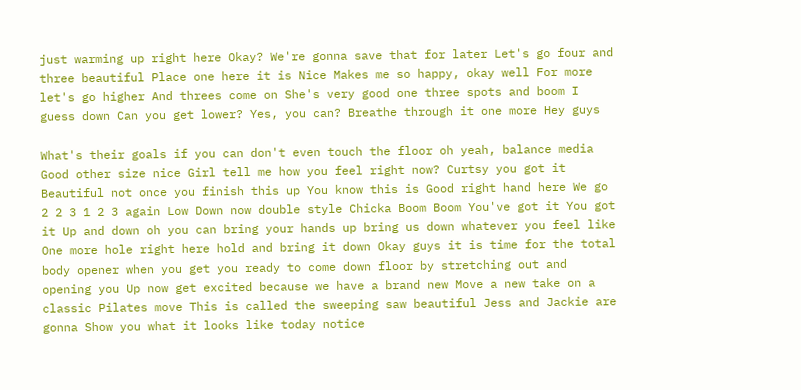just warming up right here Okay? We're gonna save that for later Let's go four and three beautiful Place one here it is Nice Makes me so happy, okay well For more let's go higher And threes come on She's very good one three spots and boom I guess down Can you get lower? Yes, you can? Breathe through it one more Hey guys

What's their goals if you can don't even touch the floor oh yeah, balance media Good other size nice Girl tell me how you feel right now? Curtsy you got it Beautiful not once you finish this up You know this is Good right hand here We go 2 2 3 1 2 3 again Low Down now double style Chicka Boom Boom You've got it You got it Up and down oh you can bring your hands up bring us down whatever you feel like One more hole right here hold and bring it down Okay guys it is time for the total body opener when you get you ready to come down floor by stretching out and opening you Up now get excited because we have a brand new Move a new take on a classic Pilates move This is called the sweeping saw beautiful Jess and Jackie are gonna Show you what it looks like today notice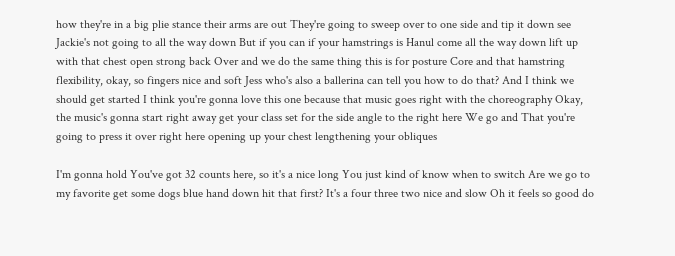how they're in a big plie stance their arms are out They're going to sweep over to one side and tip it down see Jackie's not going to all the way down But if you can if your hamstrings is Hanul come all the way down lift up with that chest open strong back Over and we do the same thing this is for posture Core and that hamstring flexibility, okay, so fingers nice and soft Jess who's also a ballerina can tell you how to do that? And I think we should get started I think you're gonna love this one because that music goes right with the choreography Okay, the music's gonna start right away get your class set for the side angle to the right here We go and That you're going to press it over right here opening up your chest lengthening your obliques

I'm gonna hold You've got 32 counts here, so it's a nice long You just kind of know when to switch Are we go to my favorite get some dogs blue hand down hit that first? It's a four three two nice and slow Oh it feels so good do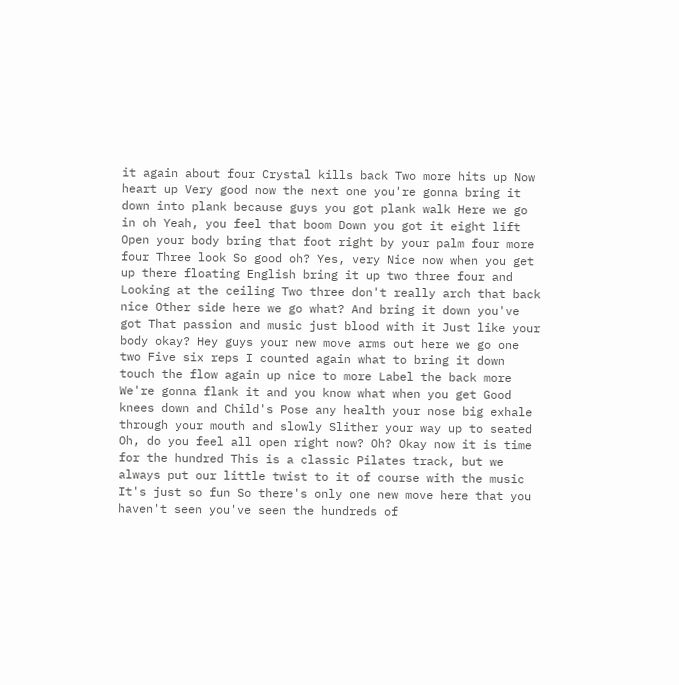it again about four Crystal kills back Two more hits up Now heart up Very good now the next one you're gonna bring it down into plank because guys you got plank walk Here we go in oh Yeah, you feel that boom Down you got it eight lift Open your body bring that foot right by your palm four more four Three look So good oh? Yes, very Nice now when you get up there floating English bring it up two three four and Looking at the ceiling Two three don't really arch that back nice Other side here we go what? And bring it down you've got That passion and music just blood with it Just like your body okay? Hey guys your new move arms out here we go one two Five six reps I counted again what to bring it down touch the flow again up nice to more Label the back more We're gonna flank it and you know what when you get Good knees down and Child's Pose any health your nose big exhale through your mouth and slowly Slither your way up to seated Oh, do you feel all open right now? Oh? Okay now it is time for the hundred This is a classic Pilates track, but we always put our little twist to it of course with the music It's just so fun So there's only one new move here that you haven't seen you've seen the hundreds of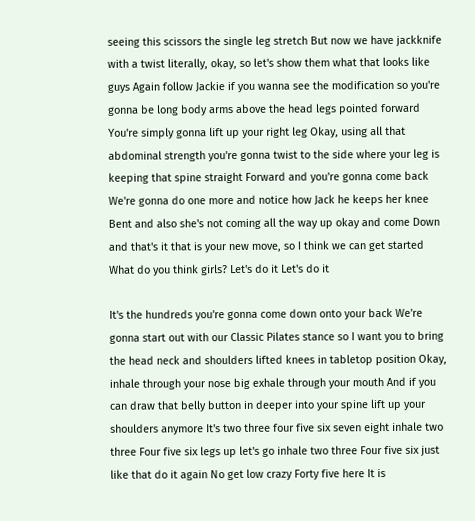seeing this scissors the single leg stretch But now we have jackknife with a twist literally, okay, so let's show them what that looks like guys Again follow Jackie if you wanna see the modification so you're gonna be long body arms above the head legs pointed forward You're simply gonna lift up your right leg Okay, using all that abdominal strength you're gonna twist to the side where your leg is keeping that spine straight Forward and you're gonna come back We're gonna do one more and notice how Jack he keeps her knee Bent and also she's not coming all the way up okay and come Down and that's it that is your new move, so I think we can get started What do you think girls? Let's do it Let's do it

It's the hundreds you're gonna come down onto your back We're gonna start out with our Classic Pilates stance so I want you to bring the head neck and shoulders lifted knees in tabletop position Okay, inhale through your nose big exhale through your mouth And if you can draw that belly button in deeper into your spine lift up your shoulders anymore It's two three four five six seven eight inhale two three Four five six legs up let's go inhale two three Four five six just like that do it again No get low crazy Forty five here It is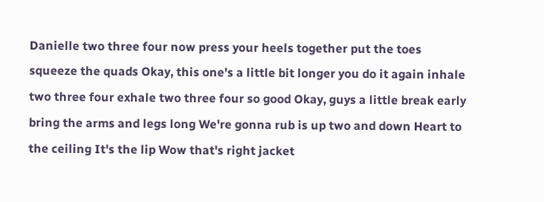Danielle two three four now press your heels together put the toes squeeze the quads Okay, this one's a little bit longer you do it again inhale two three four exhale two three four so good Okay, guys a little break early bring the arms and legs long We're gonna rub is up two and down Heart to the ceiling It's the lip Wow that's right jacket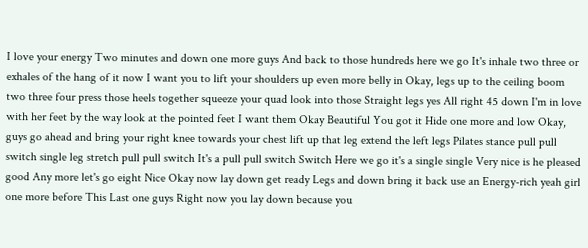I love your energy Two minutes and down one more guys And back to those hundreds here we go It's inhale two three or exhales of the hang of it now I want you to lift your shoulders up even more belly in Okay, legs up to the ceiling boom two three four press those heels together squeeze your quad look into those Straight legs yes All right 45 down I'm in love with her feet by the way look at the pointed feet I want them Okay Beautiful You got it Hide one more and low Okay, guys go ahead and bring your right knee towards your chest lift up that leg extend the left legs Pilates stance pull pull switch single leg stretch pull pull switch It's a pull pull switch Switch Here we go it's a single single Very nice is he pleased good Any more let's go eight Nice Okay now lay down get ready Legs and down bring it back use an Energy-rich yeah girl one more before This Last one guys Right now you lay down because you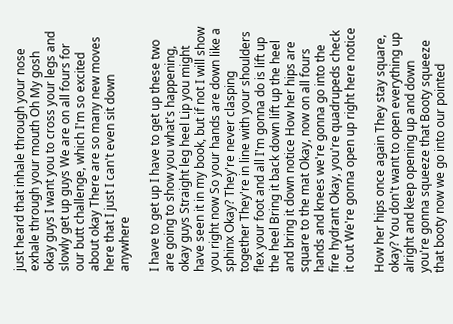just heard that inhale through your nose exhale through your mouth Oh My gosh okay guys I want you to cross your legs and slowly get up guys We are on all fours for our butt challenge, which I'm so excited about okay There are so many new moves here that I just I can't even sit down anywhere

I have to get up I have to get up these two are going to show you what's happening, okay guys Straight leg heel Lip you might have seen it in my book, but if not I will show you right now So your hands are down like a sphinx Okay? They're never clasping together They're in line with your shoulders flex your foot and all I'm gonna do is lift up the heel Bring it back down lift up the heel and bring it down notice How her hips are square to the mat Okay, now on all fours hands and knees we're gonna go into the fire hydrant Okay, you're quadrupeds check it out We're gonna open up right here notice

How her hips once again They stay square, okay? You don't want to open everything up alright and keep opening up and down you're gonna squeeze that Booty squeeze that booty now we go into our pointed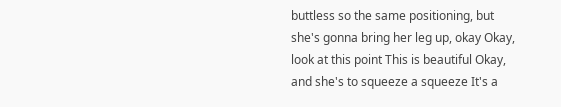buttless so the same positioning, but she's gonna bring her leg up, okay Okay, look at this point This is beautiful Okay, and she's to squeeze a squeeze It's a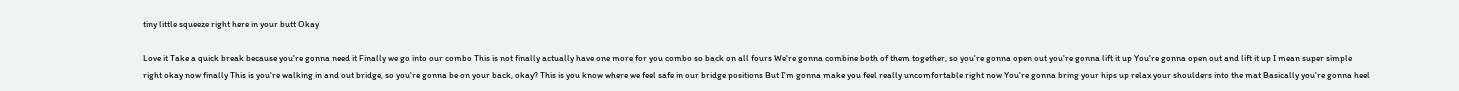tiny little squeeze right here in your butt Okay

Love it Take a quick break because you're gonna need it Finally we go into our combo This is not finally actually have one more for you combo so back on all fours We're gonna combine both of them together, so you're gonna open out you're gonna lift it up You're gonna open out and lift it up I mean super simple right okay now finally This is you're walking in and out bridge, so you're gonna be on your back, okay? This is you know where we feel safe in our bridge positions But I'm gonna make you feel really uncomfortable right now You're gonna bring your hips up relax your shoulders into the mat Basically you're gonna heel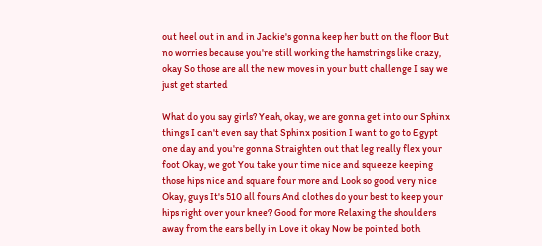out heel out in and in Jackie's gonna keep her butt on the floor But no worries because you're still working the hamstrings like crazy, okay So those are all the new moves in your butt challenge I say we just get started

What do you say girls? Yeah, okay, we are gonna get into our Sphinx things I can't even say that Sphinx position I want to go to Egypt one day and you're gonna Straighten out that leg really flex your foot Okay, we got You take your time nice and squeeze keeping those hips nice and square four more and Look so good very nice Okay, guys It's 510 all fours And clothes do your best to keep your hips right over your knee? Good for more Relaxing the shoulders away from the ears belly in Love it okay Now be pointed both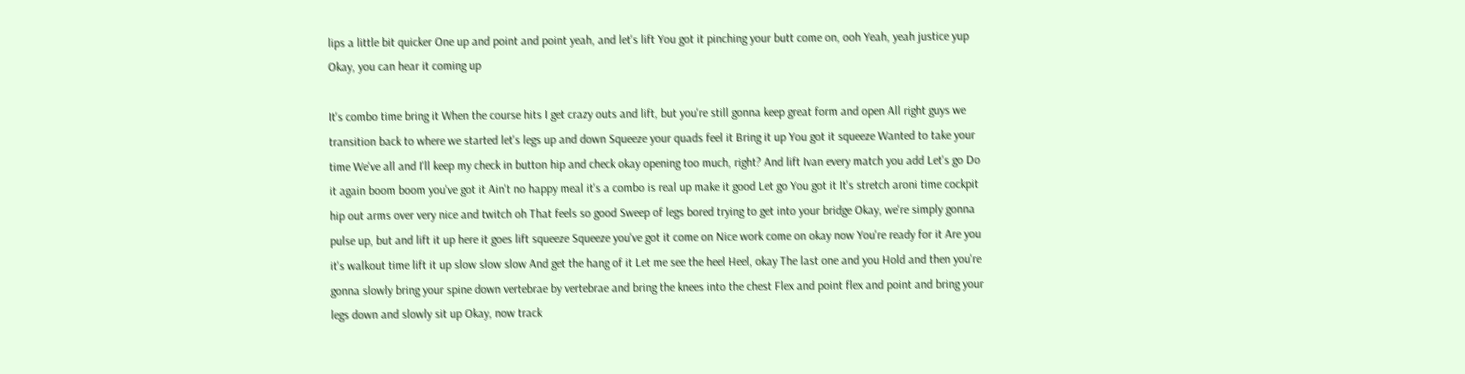lips a little bit quicker One up and point and point yeah, and let's lift You got it pinching your butt come on, ooh Yeah, yeah justice yup Okay, you can hear it coming up

It's combo time bring it When the course hits I get crazy outs and lift, but you're still gonna keep great form and open All right guys we transition back to where we started let's legs up and down Squeeze your quads feel it Bring it up You got it squeeze Wanted to take your time We've all and I'll keep my check in button hip and check okay opening too much, right? And lift Ivan every match you add Let's go Do it again boom boom you've got it Ain't no happy meal it's a combo is real up make it good Let go You got it It's stretch aroni time cockpit hip out arms over very nice and twitch oh That feels so good Sweep of legs bored trying to get into your bridge Okay, we're simply gonna pulse up, but and lift it up here it goes lift squeeze Squeeze you've got it come on Nice work come on okay now You're ready for it Are you it's walkout time lift it up slow slow slow And get the hang of it Let me see the heel Heel, okay The last one and you Hold and then you're gonna slowly bring your spine down vertebrae by vertebrae and bring the knees into the chest Flex and point flex and point and bring your legs down and slowly sit up Okay, now track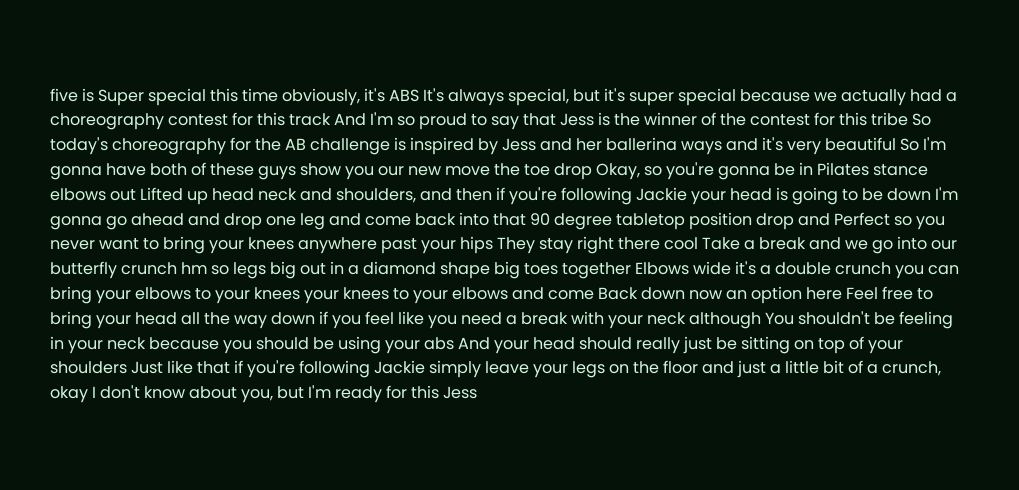five is Super special this time obviously, it's ABS It's always special, but it's super special because we actually had a choreography contest for this track And I'm so proud to say that Jess is the winner of the contest for this tribe So today's choreography for the AB challenge is inspired by Jess and her ballerina ways and it's very beautiful So I'm gonna have both of these guys show you our new move the toe drop Okay, so you're gonna be in Pilates stance elbows out Lifted up head neck and shoulders, and then if you're following Jackie your head is going to be down I'm gonna go ahead and drop one leg and come back into that 90 degree tabletop position drop and Perfect so you never want to bring your knees anywhere past your hips They stay right there cool Take a break and we go into our butterfly crunch hm so legs big out in a diamond shape big toes together Elbows wide it's a double crunch you can bring your elbows to your knees your knees to your elbows and come Back down now an option here Feel free to bring your head all the way down if you feel like you need a break with your neck although You shouldn't be feeling in your neck because you should be using your abs And your head should really just be sitting on top of your shoulders Just like that if you're following Jackie simply leave your legs on the floor and just a little bit of a crunch, okay I don't know about you, but I'm ready for this Jess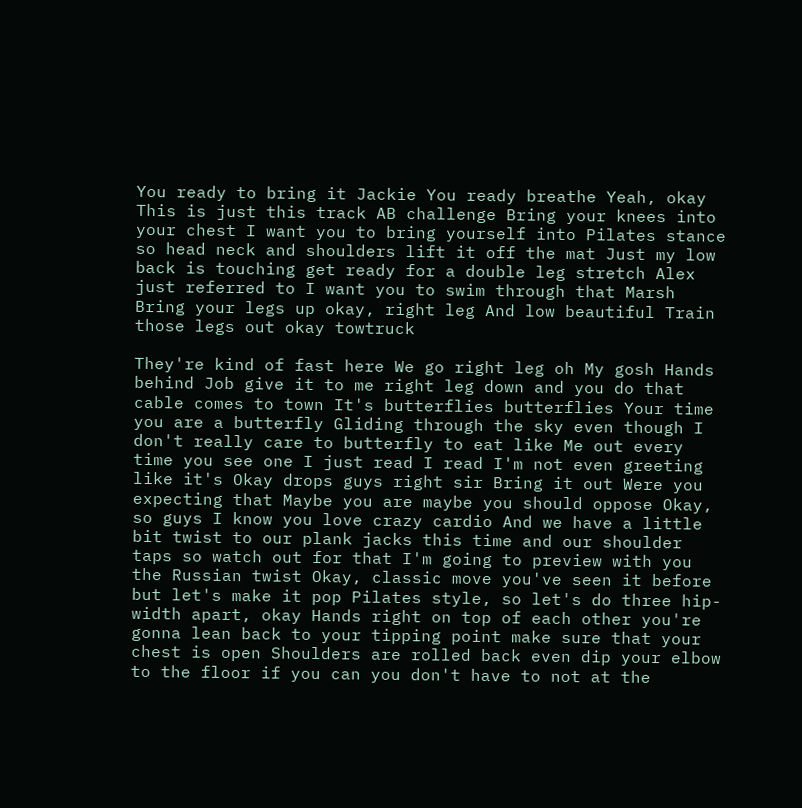You ready to bring it Jackie You ready breathe Yeah, okay This is just this track AB challenge Bring your knees into your chest I want you to bring yourself into Pilates stance so head neck and shoulders lift it off the mat Just my low back is touching get ready for a double leg stretch Alex just referred to I want you to swim through that Marsh Bring your legs up okay, right leg And low beautiful Train those legs out okay towtruck

They're kind of fast here We go right leg oh My gosh Hands behind Job give it to me right leg down and you do that cable comes to town It's butterflies butterflies Your time you are a butterfly Gliding through the sky even though I don't really care to butterfly to eat like Me out every time you see one I just read I read I'm not even greeting like it's Okay drops guys right sir Bring it out Were you expecting that Maybe you are maybe you should oppose Okay, so guys I know you love crazy cardio And we have a little bit twist to our plank jacks this time and our shoulder taps so watch out for that I'm going to preview with you the Russian twist Okay, classic move you've seen it before but let's make it pop Pilates style, so let's do three hip-width apart, okay Hands right on top of each other you're gonna lean back to your tipping point make sure that your chest is open Shoulders are rolled back even dip your elbow to the floor if you can you don't have to not at the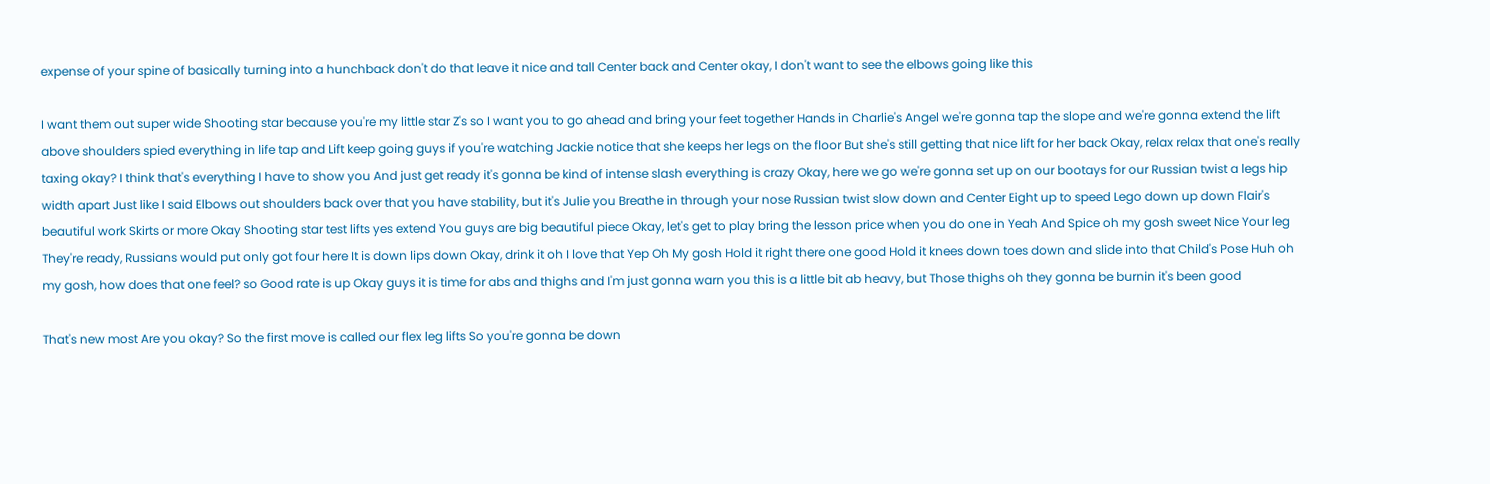expense of your spine of basically turning into a hunchback don't do that leave it nice and tall Center back and Center okay, I don't want to see the elbows going like this

I want them out super wide Shooting star because you're my little star Z's so I want you to go ahead and bring your feet together Hands in Charlie's Angel we're gonna tap the slope and we're gonna extend the lift above shoulders spied everything in life tap and Lift keep going guys if you're watching Jackie notice that she keeps her legs on the floor But she's still getting that nice lift for her back Okay, relax relax that one's really taxing okay? I think that's everything I have to show you And just get ready it's gonna be kind of intense slash everything is crazy Okay, here we go we're gonna set up on our bootays for our Russian twist a legs hip width apart Just like I said Elbows out shoulders back over that you have stability, but it's Julie you Breathe in through your nose Russian twist slow down and Center Eight up to speed Lego down up down Flair's beautiful work Skirts or more Okay Shooting star test lifts yes extend You guys are big beautiful piece Okay, let's get to play bring the lesson price when you do one in Yeah And Spice oh my gosh sweet Nice Your leg They're ready, Russians would put only got four here It is down lips down Okay, drink it oh I love that Yep Oh My gosh Hold it right there one good Hold it knees down toes down and slide into that Child's Pose Huh oh my gosh, how does that one feel? so Good rate is up Okay guys it is time for abs and thighs and I'm just gonna warn you this is a little bit ab heavy, but Those thighs oh they gonna be burnin it's been good

That's new most Are you okay? So the first move is called our flex leg lifts So you're gonna be down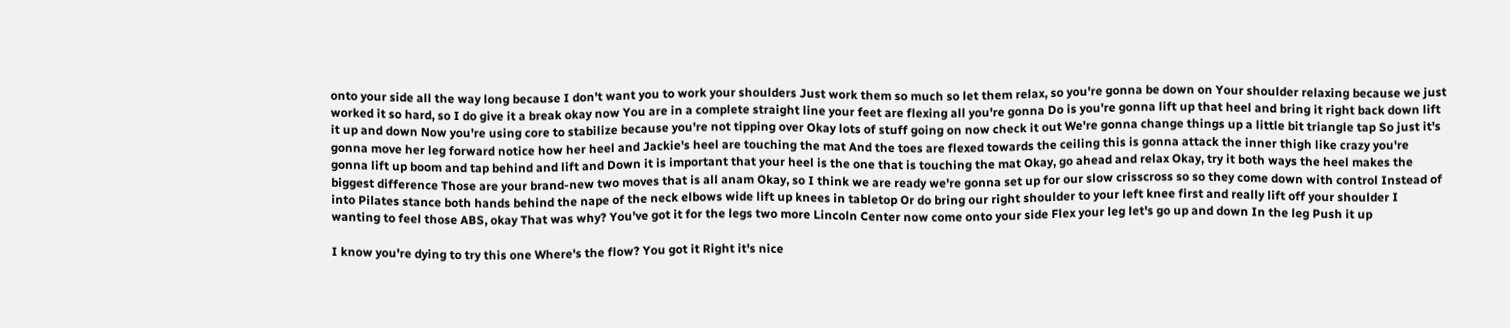onto your side all the way long because I don't want you to work your shoulders Just work them so much so let them relax, so you're gonna be down on Your shoulder relaxing because we just worked it so hard, so I do give it a break okay now You are in a complete straight line your feet are flexing all you're gonna Do is you're gonna lift up that heel and bring it right back down lift it up and down Now you're using core to stabilize because you're not tipping over Okay lots of stuff going on now check it out We're gonna change things up a little bit triangle tap So just it's gonna move her leg forward notice how her heel and Jackie's heel are touching the mat And the toes are flexed towards the ceiling this is gonna attack the inner thigh like crazy you're gonna lift up boom and tap behind and lift and Down it is important that your heel is the one that is touching the mat Okay, go ahead and relax Okay, try it both ways the heel makes the biggest difference Those are your brand-new two moves that is all anam Okay, so I think we are ready we're gonna set up for our slow crisscross so so they come down with control Instead of into Pilates stance both hands behind the nape of the neck elbows wide lift up knees in tabletop Or do bring our right shoulder to your left knee first and really lift off your shoulder I wanting to feel those ABS, okay That was why? You've got it for the legs two more Lincoln Center now come onto your side Flex your leg let's go up and down In the leg Push it up

I know you're dying to try this one Where's the flow? You got it Right it's nice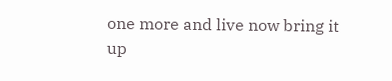one more and live now bring it up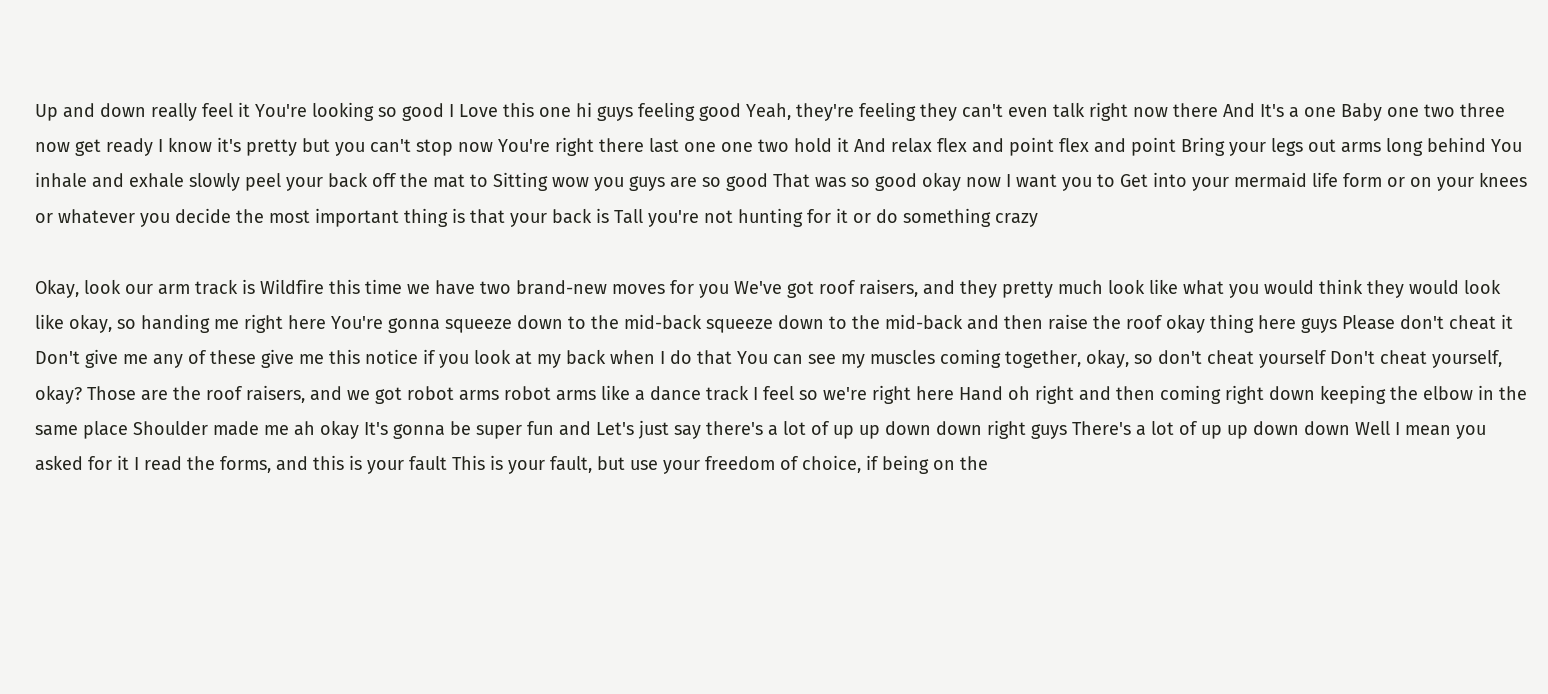Up and down really feel it You're looking so good I Love this one hi guys feeling good Yeah, they're feeling they can't even talk right now there And It's a one Baby one two three now get ready I know it's pretty but you can't stop now You're right there last one one two hold it And relax flex and point flex and point Bring your legs out arms long behind You inhale and exhale slowly peel your back off the mat to Sitting wow you guys are so good That was so good okay now I want you to Get into your mermaid life form or on your knees or whatever you decide the most important thing is that your back is Tall you're not hunting for it or do something crazy

Okay, look our arm track is Wildfire this time we have two brand-new moves for you We've got roof raisers, and they pretty much look like what you would think they would look like okay, so handing me right here You're gonna squeeze down to the mid-back squeeze down to the mid-back and then raise the roof okay thing here guys Please don't cheat it Don't give me any of these give me this notice if you look at my back when I do that You can see my muscles coming together, okay, so don't cheat yourself Don't cheat yourself, okay? Those are the roof raisers, and we got robot arms robot arms like a dance track I feel so we're right here Hand oh right and then coming right down keeping the elbow in the same place Shoulder made me ah okay It's gonna be super fun and Let's just say there's a lot of up up down down right guys There's a lot of up up down down Well I mean you asked for it I read the forms, and this is your fault This is your fault, but use your freedom of choice, if being on the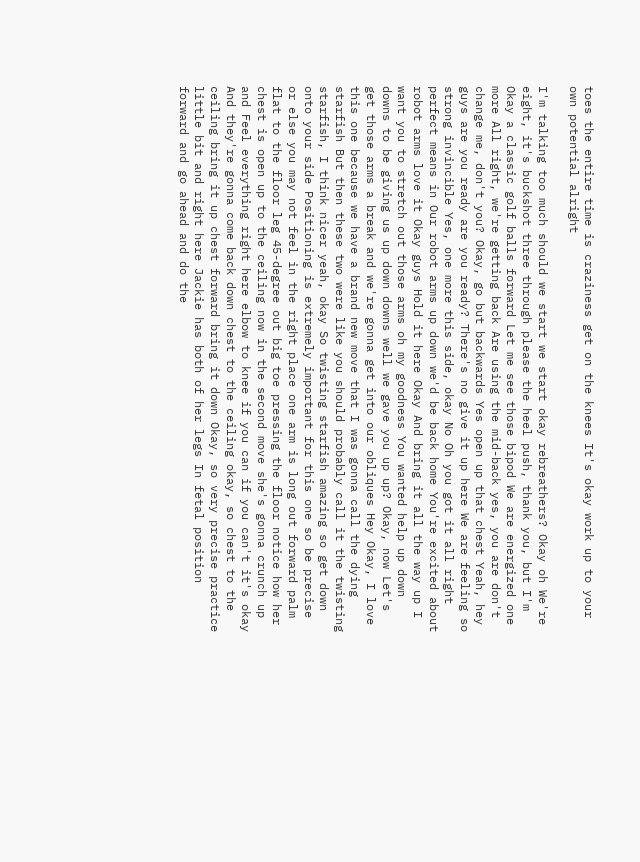toes the entire time is craziness get on the knees It's okay work up to your own potential alright

I'm talking too much should we start we start okay rebreathers? Okay oh We're eight, it's buckshot three through please the heel push, thank you, but I'm Okay a classic golf balls forward Let me see those bipod We are energized one more All right, we're getting back Are using the mid-back yes, you are don't change me, don't you? Okay, go but backwards Yes open up that chest Yeah, hey guys are you ready are you ready? There's no give it up here We are feeling so strong invincible Yes, one more this side, okay No Oh you got it all right perfect means in Our robot arms up down we'd be back home You're excited about robot arms love it Okay guys Hold it here Okay And bring it all the way up I want you to stretch out those arms oh my goodness You wanted help up down downs to be giving us up down downs well we gave you up up? Okay, now Let's get those arms a break and we're gonna get into our obliques Hey Okay, I love this one because we have a brand new move that I was gonna call the dying starfish But then these two were like you should probably call it the twisting starfish, I think nicer yeah, okay So twisting starfish amazing so get down onto your side Positioning is extremely important for this one so be precise or else you may not feel in the right place one arm is long out forward palm flat to the floor leg 45-degree out big toe pressing the floor notice how her chest is open up to the ceiling now in the second move she's gonna crunch up and Feel everything right here elbow to knee if you can if you can't it's okay And they're gonna come back down chest to the ceiling okay, so chest to the ceiling bring it up chest forward bring it down Okay, so very precise practice little bit and right here Jackie has both of her legs In fetal position forward and go ahead and do the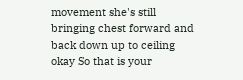movement she's still bringing chest forward and back down up to ceiling okay So that is your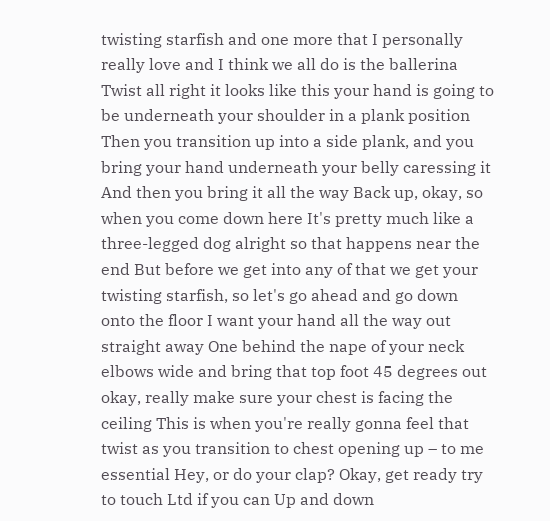twisting starfish and one more that I personally really love and I think we all do is the ballerina Twist all right it looks like this your hand is going to be underneath your shoulder in a plank position Then you transition up into a side plank, and you bring your hand underneath your belly caressing it And then you bring it all the way Back up, okay, so when you come down here It's pretty much like a three-legged dog alright so that happens near the end But before we get into any of that we get your twisting starfish, so let's go ahead and go down onto the floor I want your hand all the way out straight away One behind the nape of your neck elbows wide and bring that top foot 45 degrees out okay, really make sure your chest is facing the ceiling This is when you're really gonna feel that twist as you transition to chest opening up – to me essential Hey, or do your clap? Okay, get ready try to touch Ltd if you can Up and down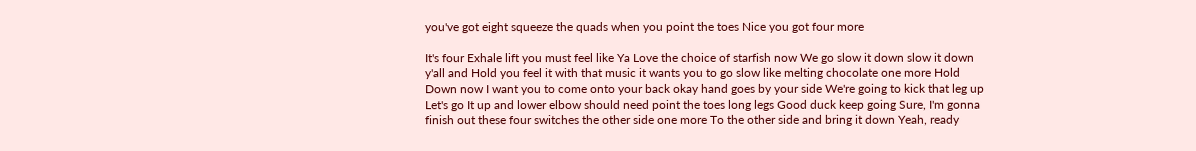you've got eight squeeze the quads when you point the toes Nice you got four more

It's four Exhale lift you must feel like Ya Love the choice of starfish now We go slow it down slow it down y'all and Hold you feel it with that music it wants you to go slow like melting chocolate one more Hold Down now I want you to come onto your back okay hand goes by your side We're going to kick that leg up Let's go It up and lower elbow should need point the toes long legs Good duck keep going Sure, I'm gonna finish out these four switches the other side one more To the other side and bring it down Yeah, ready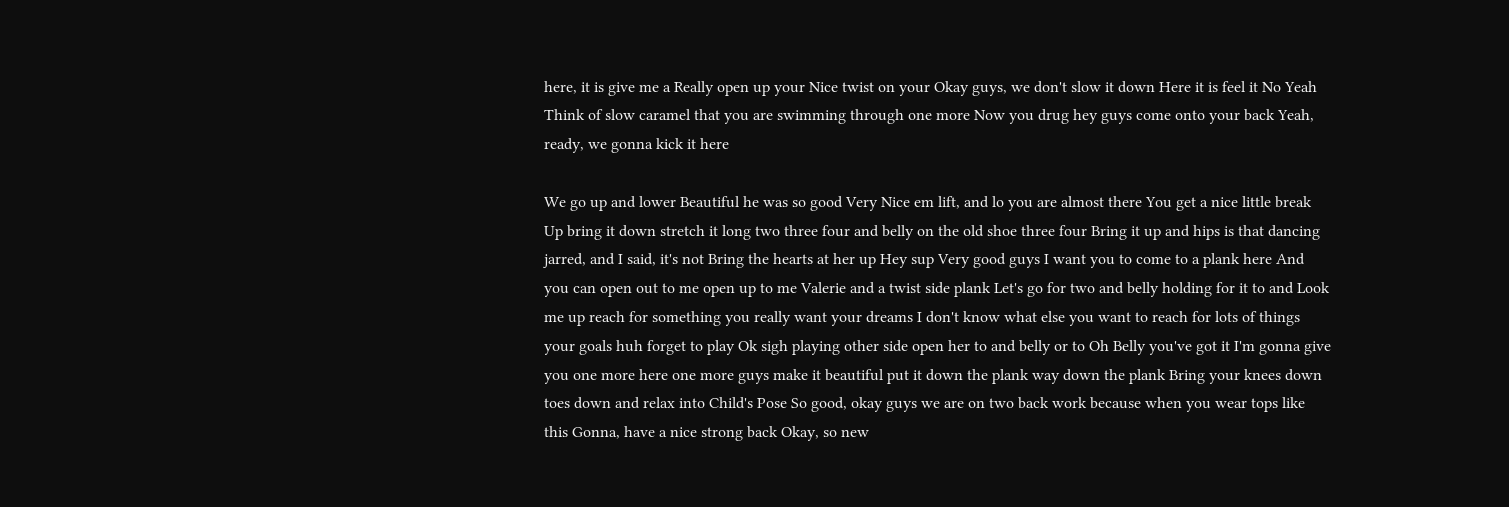here, it is give me a Really open up your Nice twist on your Okay guys, we don't slow it down Here it is feel it No Yeah Think of slow caramel that you are swimming through one more Now you drug hey guys come onto your back Yeah, ready, we gonna kick it here

We go up and lower Beautiful he was so good Very Nice em lift, and lo you are almost there You get a nice little break Up bring it down stretch it long two three four and belly on the old shoe three four Bring it up and hips is that dancing jarred, and I said, it's not Bring the hearts at her up Hey sup Very good guys I want you to come to a plank here And you can open out to me open up to me Valerie and a twist side plank Let's go for two and belly holding for it to and Look me up reach for something you really want your dreams I don't know what else you want to reach for lots of things your goals huh forget to play Ok sigh playing other side open her to and belly or to Oh Belly you've got it I'm gonna give you one more here one more guys make it beautiful put it down the plank way down the plank Bring your knees down toes down and relax into Child's Pose So good, okay guys we are on two back work because when you wear tops like this Gonna, have a nice strong back Okay, so new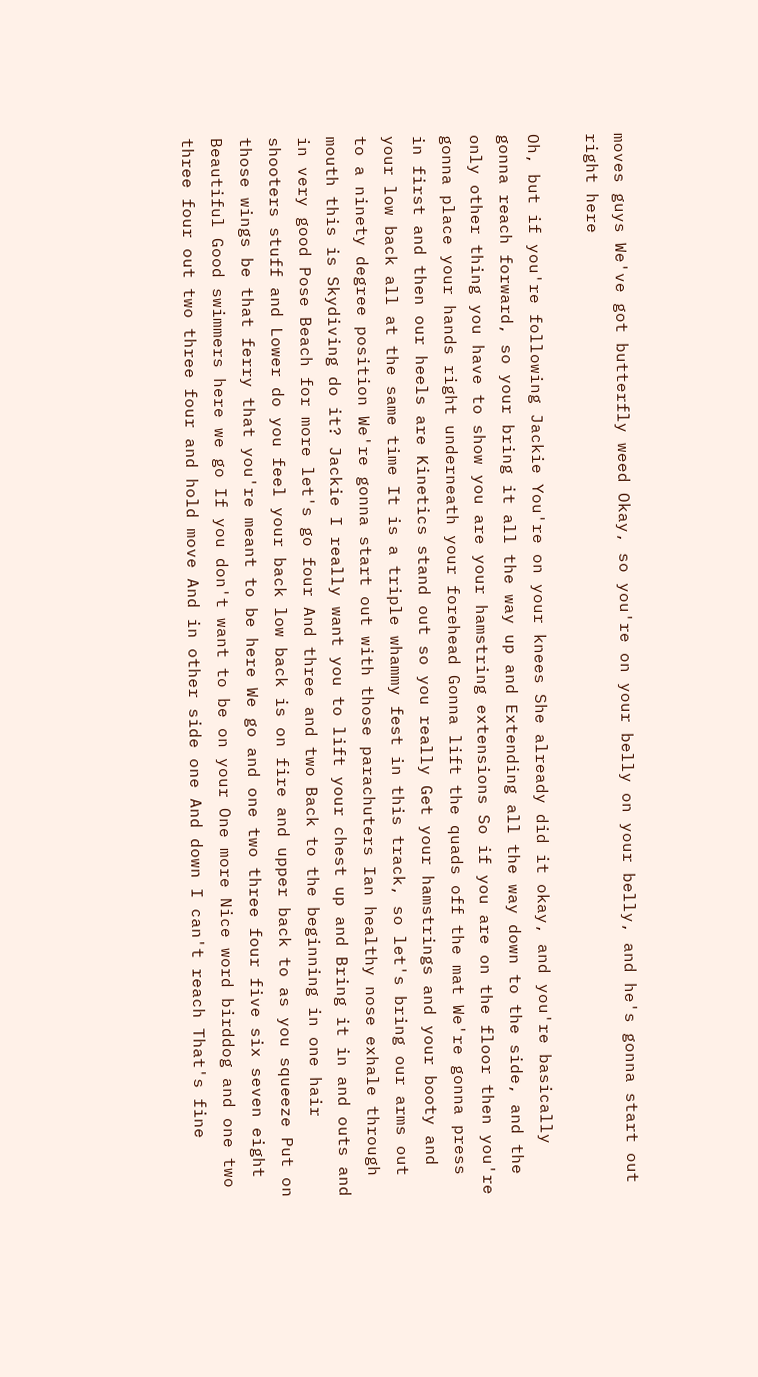moves guys We've got butterfly weed Okay, so you're on your belly on your belly, and he's gonna start out right here

Oh, but if you're following Jackie You're on your knees She already did it okay, and you're basically gonna reach forward, so your bring it all the way up and Extending all the way down to the side, and the only other thing you have to show you are your hamstring extensions So if you are on the floor then you're gonna place your hands right underneath your forehead Gonna lift the quads off the mat We're gonna press in first and then our heels are Kinetics stand out so you really Get your hamstrings and your booty and your low back all at the same time It is a triple whammy fest in this track, so let's bring our arms out to a ninety degree position We're gonna start out with those parachuters Ian healthy nose exhale through mouth this is Skydiving do it? Jackie I really want you to lift your chest up and Bring it in and outs and in very good Pose Beach for more let's go four And three and two Back to the beginning in one hair shooters stuff and Lower do you feel your back low back is on fire and upper back to as you squeeze Put on those wings be that ferry that you're meant to be here We go and one two three four five six seven eight Beautiful Good swimmers here we go If you don't want to be on your One more Nice word birddog and one two three four out two three four and hold move And in other side one And down I can't reach That's fine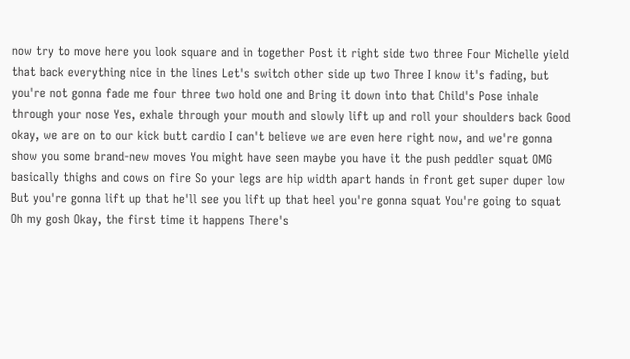now try to move here you look square and in together Post it right side two three Four Michelle yield that back everything nice in the lines Let's switch other side up two Three I know it's fading, but you're not gonna fade me four three two hold one and Bring it down into that Child's Pose inhale through your nose Yes, exhale through your mouth and slowly lift up and roll your shoulders back Good okay, we are on to our kick butt cardio I can't believe we are even here right now, and we're gonna show you some brand-new moves You might have seen maybe you have it the push peddler squat OMG basically thighs and cows on fire So your legs are hip width apart hands in front get super duper low But you're gonna lift up that he'll see you lift up that heel you're gonna squat You're going to squat Oh my gosh Okay, the first time it happens There's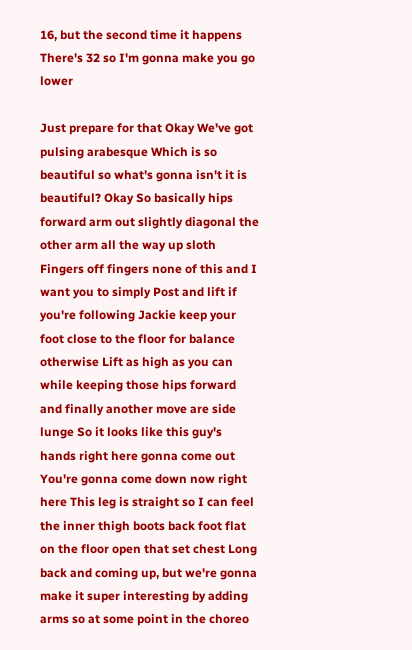16, but the second time it happens There's 32 so I'm gonna make you go lower

Just prepare for that Okay We've got pulsing arabesque Which is so beautiful so what's gonna isn't it is beautiful? Okay So basically hips forward arm out slightly diagonal the other arm all the way up sloth Fingers off fingers none of this and I want you to simply Post and lift if you're following Jackie keep your foot close to the floor for balance otherwise Lift as high as you can while keeping those hips forward and finally another move are side lunge So it looks like this guy's hands right here gonna come out You're gonna come down now right here This leg is straight so I can feel the inner thigh boots back foot flat on the floor open that set chest Long back and coming up, but we're gonna make it super interesting by adding arms so at some point in the choreo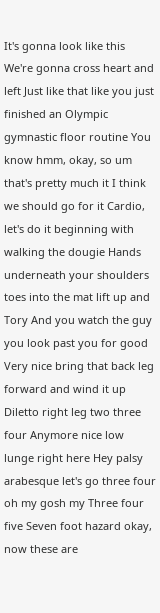It's gonna look like this We're gonna cross heart and left Just like that like you just finished an Olympic gymnastic floor routine You know hmm, okay, so um that's pretty much it I think we should go for it Cardio, let's do it beginning with walking the dougie Hands underneath your shoulders toes into the mat lift up and Tory And you watch the guy you look past you for good Very nice bring that back leg forward and wind it up Diletto right leg two three four Anymore nice low lunge right here Hey palsy arabesque let's go three four oh my gosh my Three four five Seven foot hazard okay, now these are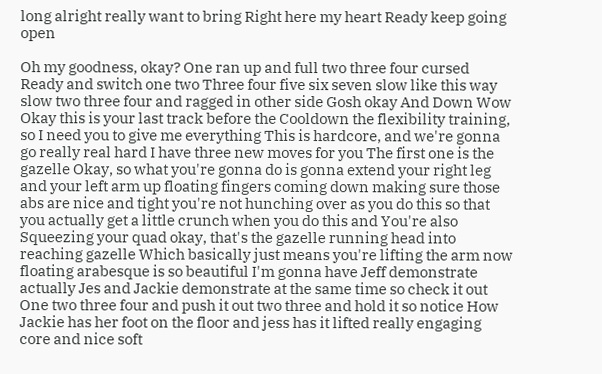long alright really want to bring Right here my heart Ready keep going open

Oh my goodness, okay? One ran up and full two three four cursed Ready and switch one two Three four five six seven slow like this way slow two three four and ragged in other side Gosh okay And Down Wow Okay this is your last track before the Cooldown the flexibility training, so I need you to give me everything This is hardcore, and we're gonna go really real hard I have three new moves for you The first one is the gazelle Okay, so what you're gonna do is gonna extend your right leg and your left arm up floating fingers coming down making sure those abs are nice and tight you're not hunching over as you do this so that you actually get a little crunch when you do this and You're also Squeezing your quad okay, that's the gazelle running head into reaching gazelle Which basically just means you're lifting the arm now floating arabesque is so beautiful I'm gonna have Jeff demonstrate actually Jes and Jackie demonstrate at the same time so check it out One two three four and push it out two three and hold it so notice How Jackie has her foot on the floor and jess has it lifted really engaging core and nice soft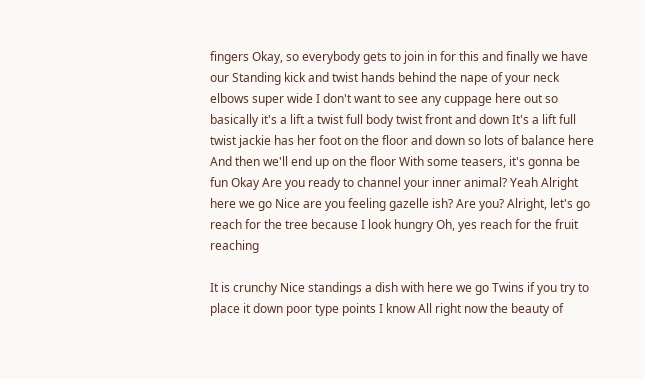fingers Okay, so everybody gets to join in for this and finally we have our Standing kick and twist hands behind the nape of your neck elbows super wide I don't want to see any cuppage here out so basically it's a lift a twist full body twist front and down It's a lift full twist jackie has her foot on the floor and down so lots of balance here And then we'll end up on the floor With some teasers, it's gonna be fun Okay Are you ready to channel your inner animal? Yeah Alright here we go Nice are you feeling gazelle ish? Are you? Alright, let's go reach for the tree because I look hungry Oh, yes reach for the fruit reaching

It is crunchy Nice standings a dish with here we go Twins if you try to place it down poor type points I know All right now the beauty of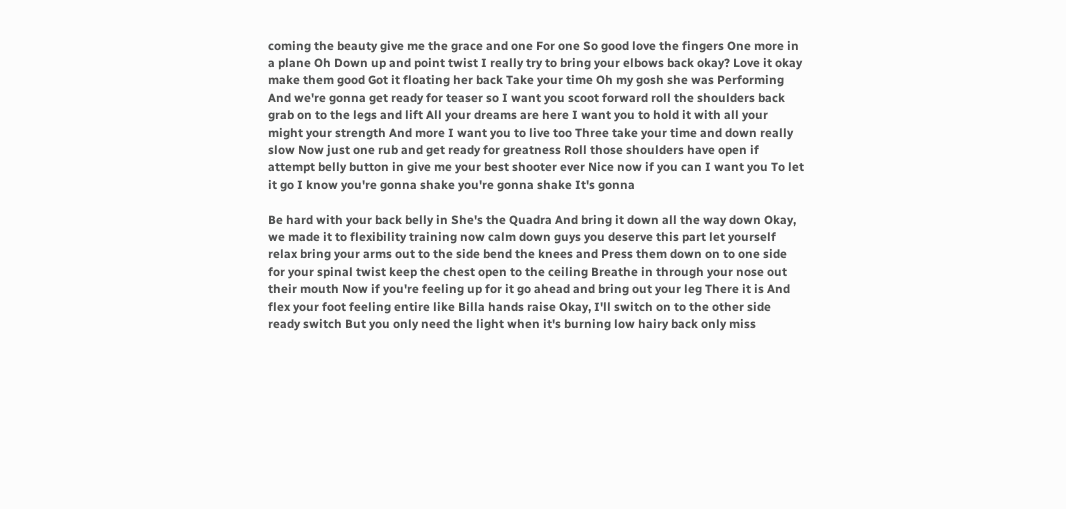coming the beauty give me the grace and one For one So good love the fingers One more in a plane Oh Down up and point twist I really try to bring your elbows back okay? Love it okay make them good Got it floating her back Take your time Oh my gosh she was Performing And we're gonna get ready for teaser so I want you scoot forward roll the shoulders back grab on to the legs and lift All your dreams are here I want you to hold it with all your might your strength And more I want you to live too Three take your time and down really slow Now just one rub and get ready for greatness Roll those shoulders have open if attempt belly button in give me your best shooter ever Nice now if you can I want you To let it go I know you're gonna shake you're gonna shake It's gonna

Be hard with your back belly in She's the Quadra And bring it down all the way down Okay, we made it to flexibility training now calm down guys you deserve this part let yourself relax bring your arms out to the side bend the knees and Press them down on to one side for your spinal twist keep the chest open to the ceiling Breathe in through your nose out their mouth Now if you're feeling up for it go ahead and bring out your leg There it is And flex your foot feeling entire like Billa hands raise Okay, I'll switch on to the other side ready switch But you only need the light when it's burning low hairy back only miss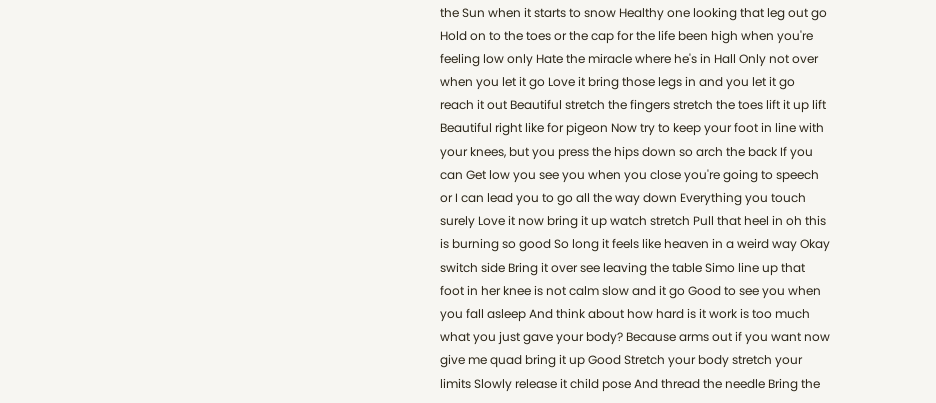the Sun when it starts to snow Healthy one looking that leg out go Hold on to the toes or the cap for the life been high when you're feeling low only Hate the miracle where he's in Hall Only not over when you let it go Love it bring those legs in and you let it go reach it out Beautiful stretch the fingers stretch the toes lift it up lift Beautiful right like for pigeon Now try to keep your foot in line with your knees, but you press the hips down so arch the back If you can Get low you see you when you close you're going to speech or I can lead you to go all the way down Everything you touch surely Love it now bring it up watch stretch Pull that heel in oh this is burning so good So long it feels like heaven in a weird way Okay switch side Bring it over see leaving the table Simo line up that foot in her knee is not calm slow and it go Good to see you when you fall asleep And think about how hard is it work is too much what you just gave your body? Because arms out if you want now give me quad bring it up Good Stretch your body stretch your limits Slowly release it child pose And thread the needle Bring the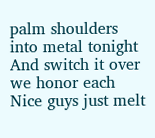palm shoulders into metal tonight And switch it over we honor each Nice guys just melt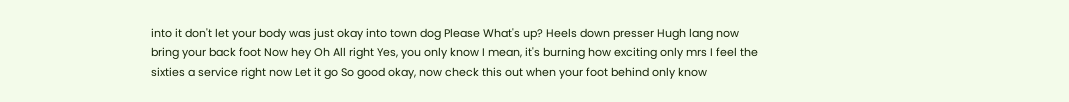into it don't let your body was just okay into town dog Please What's up? Heels down presser Hugh lang now bring your back foot Now hey Oh All right Yes, you only know I mean, it's burning how exciting only mrs I feel the sixties a service right now Let it go So good okay, now check this out when your foot behind only know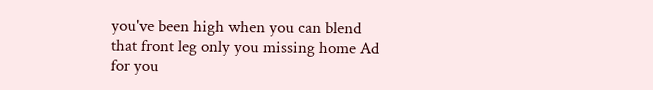you've been high when you can blend that front leg only you missing home Ad for you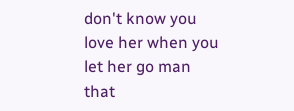don't know you love her when you let her go man that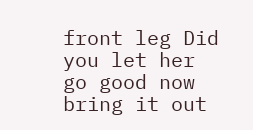front leg Did you let her go good now bring it out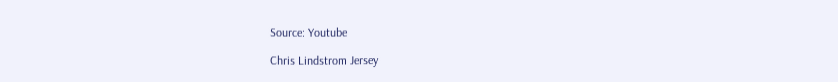Source: Youtube

Chris Lindstrom Jersey